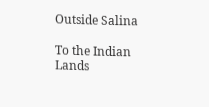Outside Salina

To the Indian Lands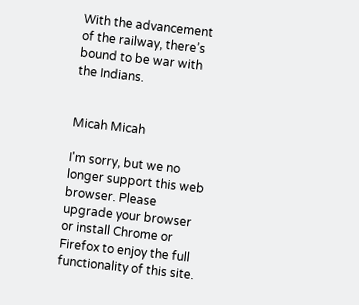With the advancement of the railway, there’s bound to be war with the Indians.


Micah Micah

I'm sorry, but we no longer support this web browser. Please upgrade your browser or install Chrome or Firefox to enjoy the full functionality of this site.